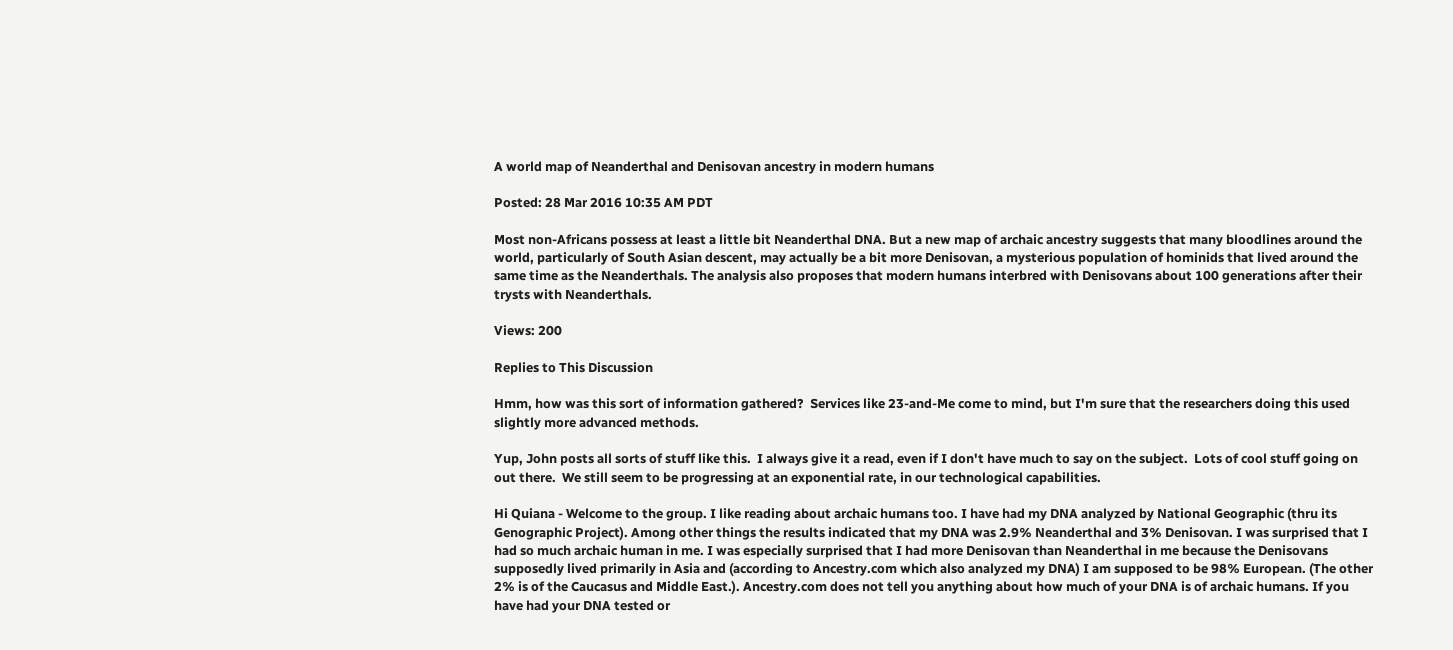A world map of Neanderthal and Denisovan ancestry in modern humans

Posted: 28 Mar 2016 10:35 AM PDT

Most non-Africans possess at least a little bit Neanderthal DNA. But a new map of archaic ancestry suggests that many bloodlines around the world, particularly of South Asian descent, may actually be a bit more Denisovan, a mysterious population of hominids that lived around the same time as the Neanderthals. The analysis also proposes that modern humans interbred with Denisovans about 100 generations after their trysts with Neanderthals.

Views: 200

Replies to This Discussion

Hmm, how was this sort of information gathered?  Services like 23-and-Me come to mind, but I'm sure that the researchers doing this used slightly more advanced methods.

Yup, John posts all sorts of stuff like this.  I always give it a read, even if I don't have much to say on the subject.  Lots of cool stuff going on out there.  We still seem to be progressing at an exponential rate, in our technological capabilities.

Hi Quiana - Welcome to the group. I like reading about archaic humans too. I have had my DNA analyzed by National Geographic (thru its Genographic Project). Among other things the results indicated that my DNA was 2.9% Neanderthal and 3% Denisovan. I was surprised that I had so much archaic human in me. I was especially surprised that I had more Denisovan than Neanderthal in me because the Denisovans supposedly lived primarily in Asia and (according to Ancestry.com which also analyzed my DNA) I am supposed to be 98% European. (The other 2% is of the Caucasus and Middle East.). Ancestry.com does not tell you anything about how much of your DNA is of archaic humans. If you have had your DNA tested or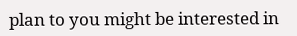plan to you might be interested in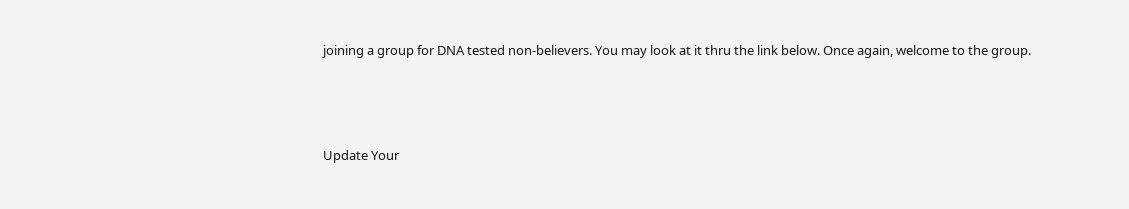joining a group for DNA tested non-believers. You may look at it thru the link below. Once again, welcome to the group.





Update Your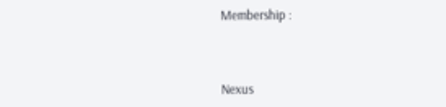Membership :



Nexus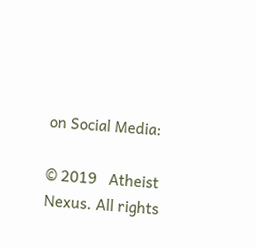on Social Media:

© 2019   Atheist Nexus. All rights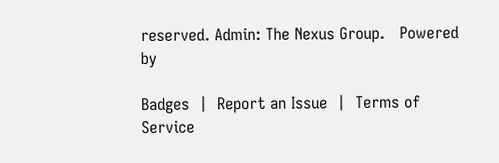reserved. Admin: The Nexus Group.   Powered by

Badges  |  Report an Issue  |  Terms of Service